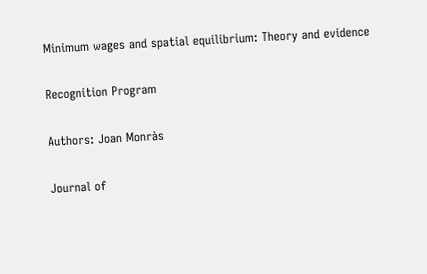Minimum wages and spatial equilibrium: Theory and evidence

Recognition Program

Authors: Joan Monràs

Journal of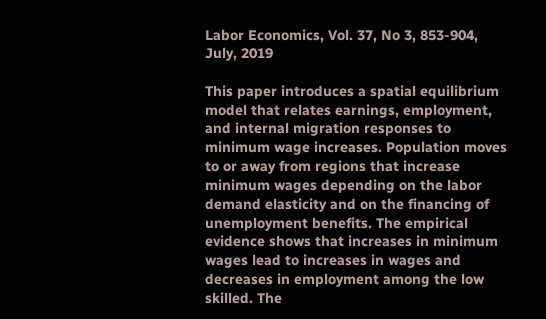Labor Economics, Vol. 37, No 3, 853-904, July, 2019

This paper introduces a spatial equilibrium model that relates earnings, employment, and internal migration responses to minimum wage increases. Population moves to or away from regions that increase minimum wages depending on the labor demand elasticity and on the financing of unemployment benefits. The empirical evidence shows that increases in minimum wages lead to increases in wages and decreases in employment among the low skilled. The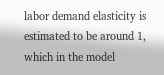labor demand elasticity is estimated to be around 1, which in the model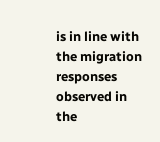is in line with the migration responses observed in the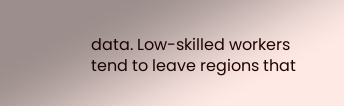data. Low-skilled workers tend to leave regions that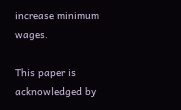increase minimum wages.

This paper is acknowledged by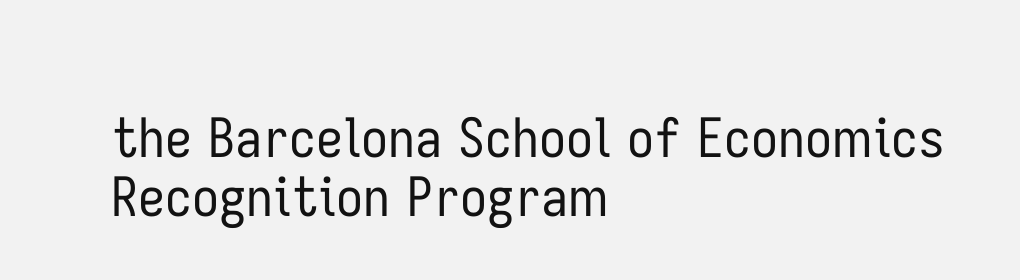the Barcelona School of Economics Recognition Program